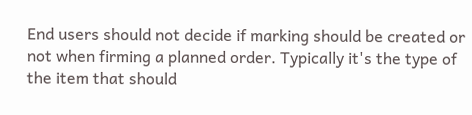End users should not decide if marking should be created or not when firming a planned order. Typically it's the type of the item that should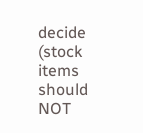decide (stock items should NOT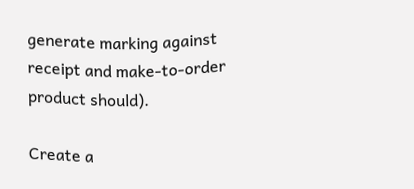generate marking against receipt and make-to-order product should).

Create a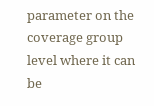parameter on the coverage group level where it can be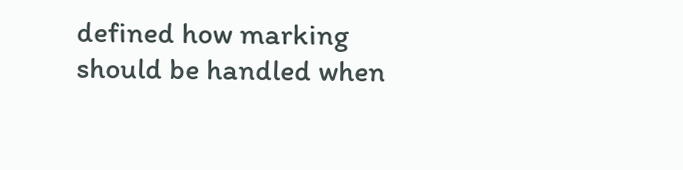defined how marking should be handled when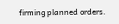firming planned orders.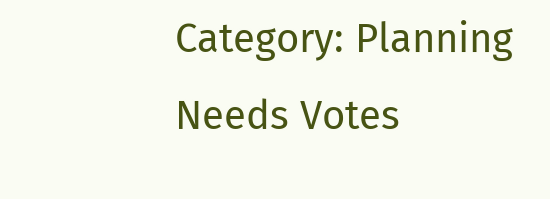Category: Planning
Needs Votes